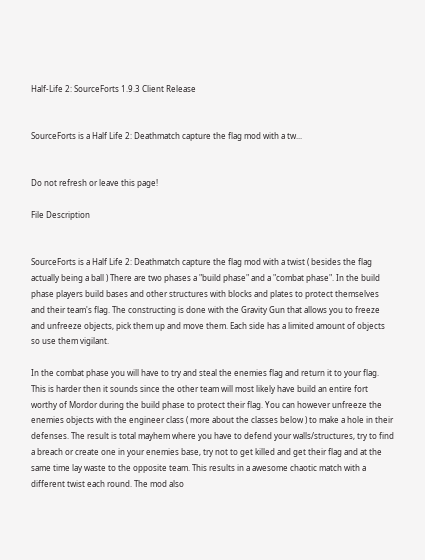Half-Life 2: SourceForts 1.9.3 Client Release


SourceForts is a Half Life 2: Deathmatch capture the flag mod with a tw...


Do not refresh or leave this page!

File Description


SourceForts is a Half Life 2: Deathmatch capture the flag mod with a twist ( besides the flag actually being a ball ) There are two phases a "build phase" and a "combat phase". In the build phase players build bases and other structures with blocks and plates to protect themselves and their team's flag. The constructing is done with the Gravity Gun that allows you to freeze and unfreeze objects, pick them up and move them. Each side has a limited amount of objects so use them vigilant.

In the combat phase you will have to try and steal the enemies flag and return it to your flag. This is harder then it sounds since the other team will most likely have build an entire fort worthy of Mordor during the build phase to protect their flag. You can however unfreeze the enemies objects with the engineer class ( more about the classes below ) to make a hole in their defenses. The result is total mayhem where you have to defend your walls/structures, try to find a breach or create one in your enemies base, try not to get killed and get their flag and at the same time lay waste to the opposite team. This results in a awesome chaotic match with a different twist each round. The mod also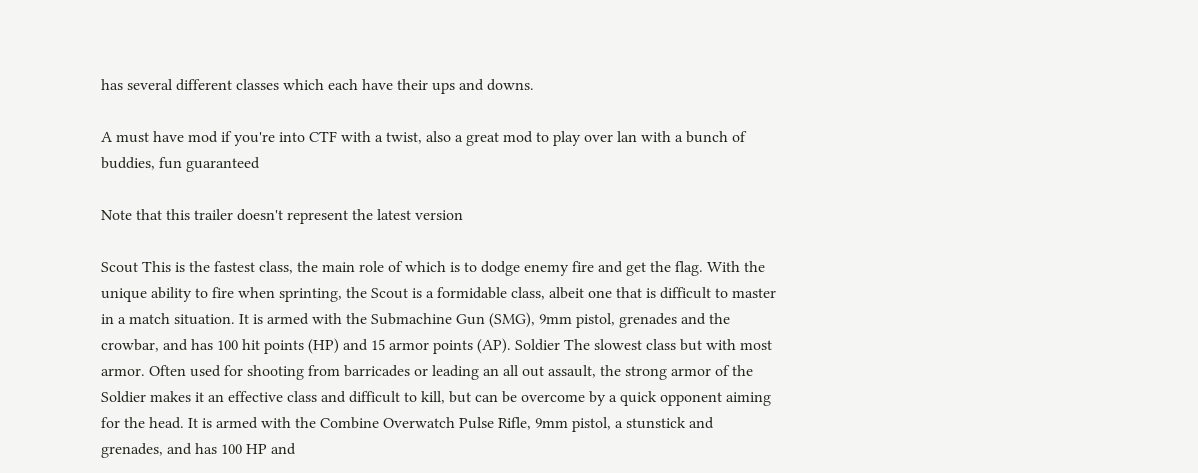has several different classes which each have their ups and downs.

A must have mod if you're into CTF with a twist, also a great mod to play over lan with a bunch of buddies, fun guaranteed

Note that this trailer doesn't represent the latest version

Scout This is the fastest class, the main role of which is to dodge enemy fire and get the flag. With the unique ability to fire when sprinting, the Scout is a formidable class, albeit one that is difficult to master in a match situation. It is armed with the Submachine Gun (SMG), 9mm pistol, grenades and the crowbar, and has 100 hit points (HP) and 15 armor points (AP). Soldier The slowest class but with most armor. Often used for shooting from barricades or leading an all out assault, the strong armor of the Soldier makes it an effective class and difficult to kill, but can be overcome by a quick opponent aiming for the head. It is armed with the Combine Overwatch Pulse Rifle, 9mm pistol, a stunstick and grenades, and has 100 HP and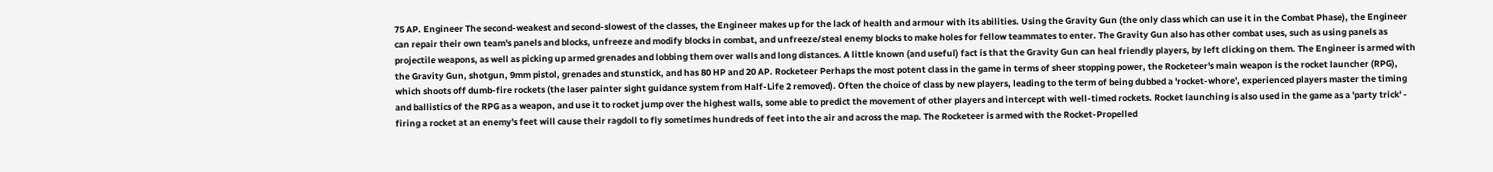75 AP. Engineer The second-weakest and second-slowest of the classes, the Engineer makes up for the lack of health and armour with its abilities. Using the Gravity Gun (the only class which can use it in the Combat Phase), the Engineer can repair their own team's panels and blocks, unfreeze and modify blocks in combat, and unfreeze/steal enemy blocks to make holes for fellow teammates to enter. The Gravity Gun also has other combat uses, such as using panels as projectile weapons, as well as picking up armed grenades and lobbing them over walls and long distances. A little known (and useful) fact is that the Gravity Gun can heal friendly players, by left clicking on them. The Engineer is armed with the Gravity Gun, shotgun, 9mm pistol, grenades and stunstick, and has 80 HP and 20 AP. Rocketeer Perhaps the most potent class in the game in terms of sheer stopping power, the Rocketeer's main weapon is the rocket launcher (RPG), which shoots off dumb-fire rockets (the laser painter sight guidance system from Half-Life 2 removed). Often the choice of class by new players, leading to the term of being dubbed a 'rocket-whore', experienced players master the timing and ballistics of the RPG as a weapon, and use it to rocket jump over the highest walls, some able to predict the movement of other players and intercept with well-timed rockets. Rocket launching is also used in the game as a 'party trick' - firing a rocket at an enemy's feet will cause their ragdoll to fly sometimes hundreds of feet into the air and across the map. The Rocketeer is armed with the Rocket-Propelled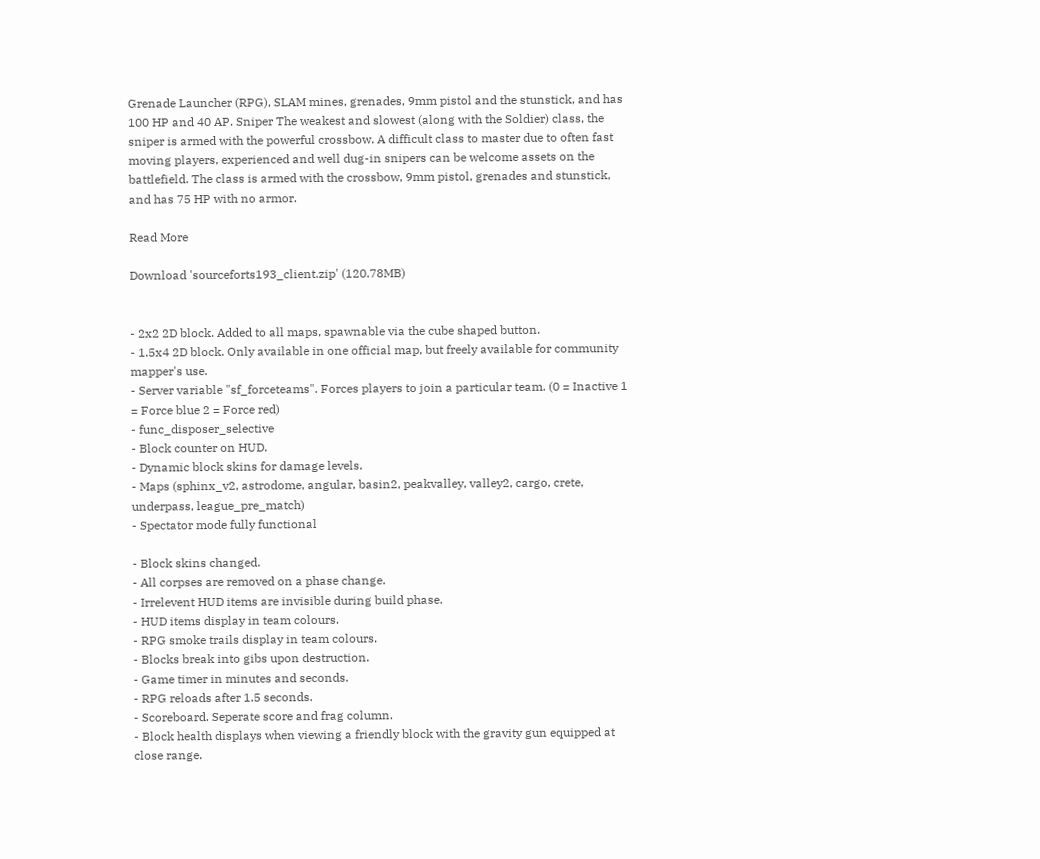Grenade Launcher (RPG), SLAM mines, grenades, 9mm pistol and the stunstick, and has 100 HP and 40 AP. Sniper The weakest and slowest (along with the Soldier) class, the sniper is armed with the powerful crossbow. A difficult class to master due to often fast moving players, experienced and well dug-in snipers can be welcome assets on the battlefield. The class is armed with the crossbow, 9mm pistol, grenades and stunstick, and has 75 HP with no armor.

Read More

Download 'sourceforts193_client.zip' (120.78MB)


- 2x2 2D block. Added to all maps, spawnable via the cube shaped button.
- 1.5x4 2D block. Only available in one official map, but freely available for community mapper's use.
- Server variable "sf_forceteams". Forces players to join a particular team. (0 = Inactive 1 = Force blue 2 = Force red)
- func_disposer_selective
- Block counter on HUD.
- Dynamic block skins for damage levels.
- Maps (sphinx_v2, astrodome, angular, basin2, peakvalley, valley2, cargo, crete, underpass, league_pre_match)
- Spectator mode fully functional

- Block skins changed.
- All corpses are removed on a phase change.
- Irrelevent HUD items are invisible during build phase.
- HUD items display in team colours.
- RPG smoke trails display in team colours.
- Blocks break into gibs upon destruction.
- Game timer in minutes and seconds.
- RPG reloads after 1.5 seconds.
- Scoreboard. Seperate score and frag column.
- Block health displays when viewing a friendly block with the gravity gun equipped at close range.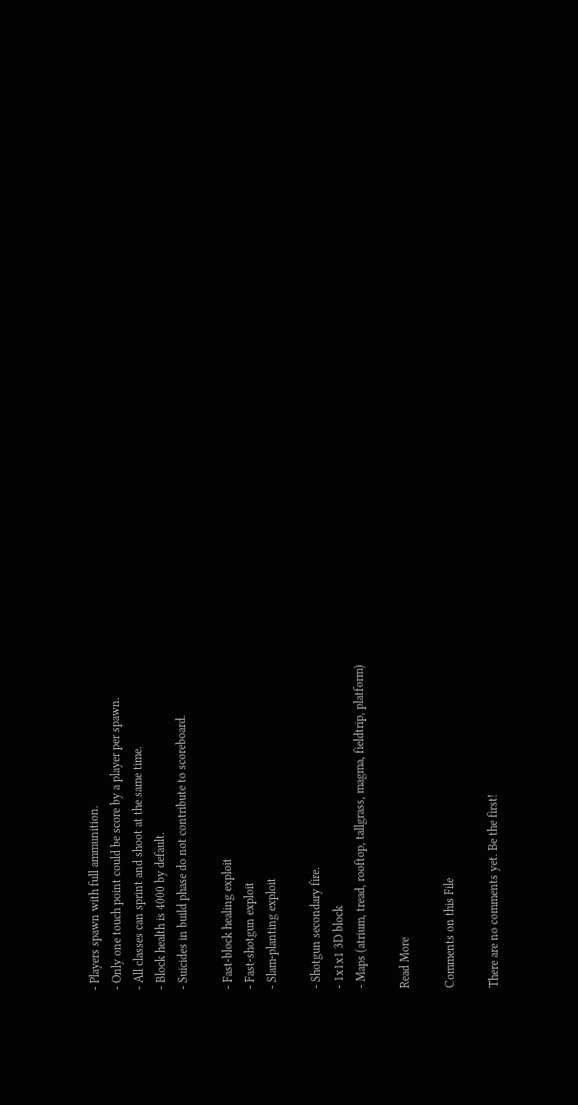- Players spawn with full ammunition.
- Only one touch point could be score by a player per spawn.
- All classes can sprint and shoot at the same time.
- Block health is 4000 by default.
- Suicides in build phase do not contribute to scoreboard.

- Fast-block healing exploit
- Fast-shotgun exploit
- Slam-planting exploit

- Shotgun secondary fire.
- 1x1x1 3D block
- Maps (atrium, tread, rooftop, tallgrass, magma, fieldtrip, platform)

Read More

Comments on this File

There are no comments yet. Be the first!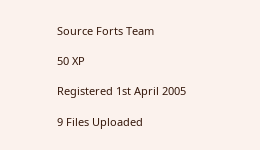Source Forts Team

50 XP

Registered 1st April 2005

9 Files Uploaded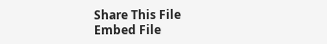Share This File
Embed File